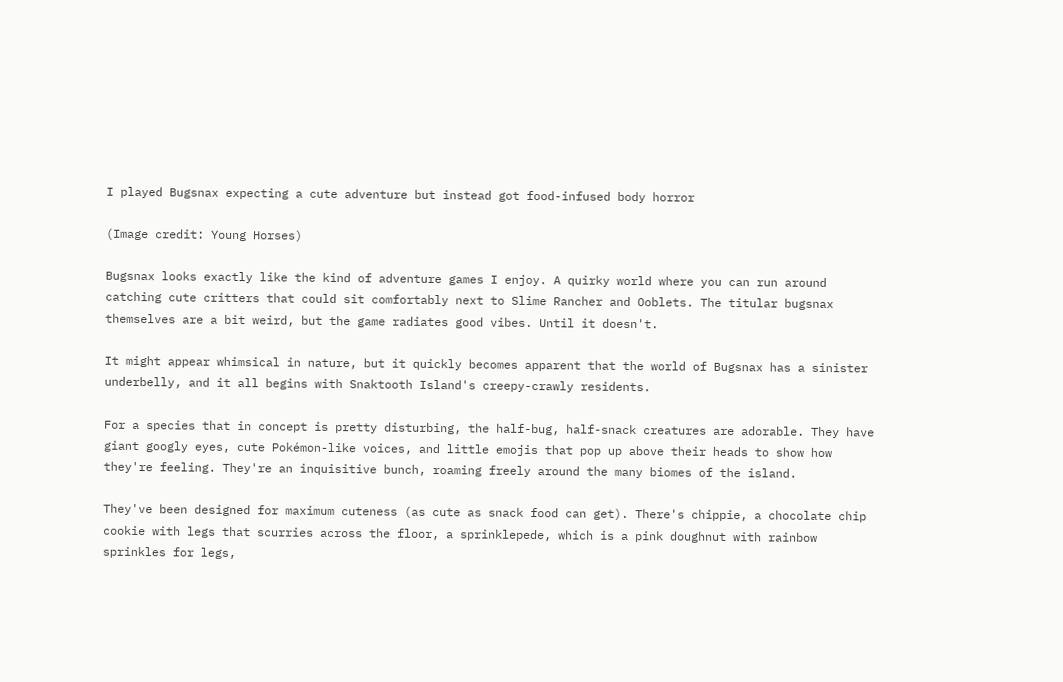I played Bugsnax expecting a cute adventure but instead got food-infused body horror

(Image credit: Young Horses)

Bugsnax looks exactly like the kind of adventure games I enjoy. A quirky world where you can run around catching cute critters that could sit comfortably next to Slime Rancher and Ooblets. The titular bugsnax themselves are a bit weird, but the game radiates good vibes. Until it doesn't.

It might appear whimsical in nature, but it quickly becomes apparent that the world of Bugsnax has a sinister underbelly, and it all begins with Snaktooth Island's creepy-crawly residents.

For a species that in concept is pretty disturbing, the half-bug, half-snack creatures are adorable. They have giant googly eyes, cute Pokémon-like voices, and little emojis that pop up above their heads to show how they're feeling. They're an inquisitive bunch, roaming freely around the many biomes of the island.

They've been designed for maximum cuteness (as cute as snack food can get). There's chippie, a chocolate chip cookie with legs that scurries across the floor, a sprinklepede, which is a pink doughnut with rainbow sprinkles for legs,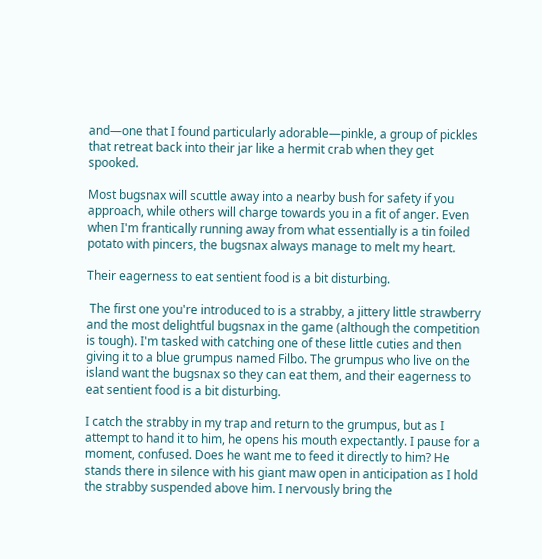and—one that I found particularly adorable—pinkle, a group of pickles that retreat back into their jar like a hermit crab when they get spooked.

Most bugsnax will scuttle away into a nearby bush for safety if you approach, while others will charge towards you in a fit of anger. Even when I'm frantically running away from what essentially is a tin foiled potato with pincers, the bugsnax always manage to melt my heart.

Their eagerness to eat sentient food is a bit disturbing.

 The first one you're introduced to is a strabby, a jittery little strawberry and the most delightful bugsnax in the game (although the competition is tough). I'm tasked with catching one of these little cuties and then giving it to a blue grumpus named Filbo. The grumpus who live on the island want the bugsnax so they can eat them, and their eagerness to eat sentient food is a bit disturbing.

I catch the strabby in my trap and return to the grumpus, but as I attempt to hand it to him, he opens his mouth expectantly. I pause for a moment, confused. Does he want me to feed it directly to him? He stands there in silence with his giant maw open in anticipation as I hold the strabby suspended above him. I nervously bring the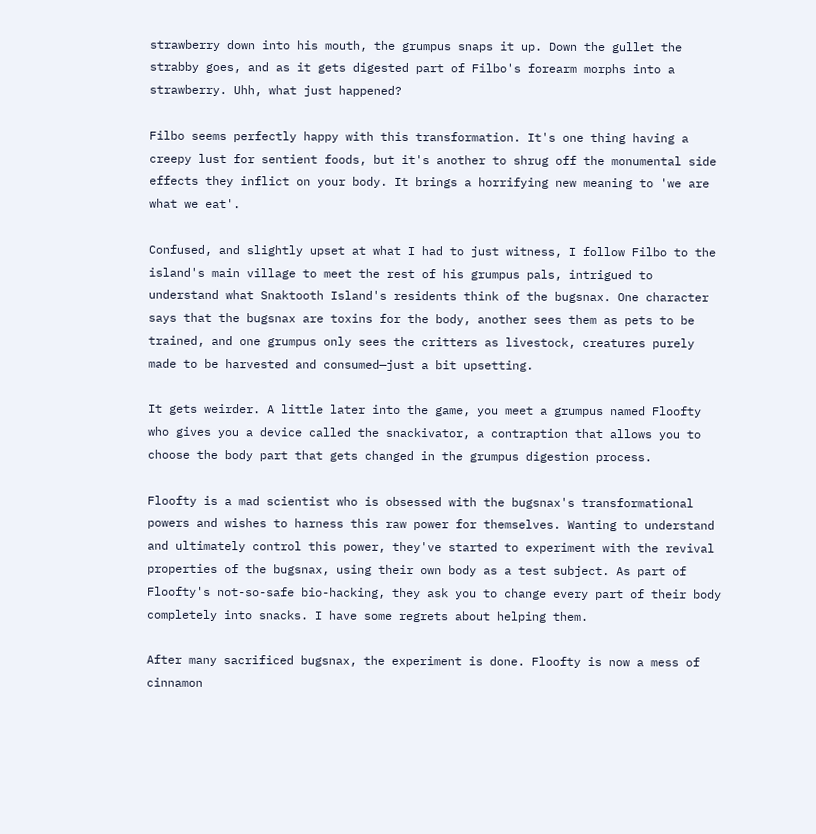strawberry down into his mouth, the grumpus snaps it up. Down the gullet the strabby goes, and as it gets digested part of Filbo's forearm morphs into a strawberry. Uhh, what just happened?

Filbo seems perfectly happy with this transformation. It's one thing having a creepy lust for sentient foods, but it's another to shrug off the monumental side effects they inflict on your body. It brings a horrifying new meaning to 'we are what we eat'.

Confused, and slightly upset at what I had to just witness, I follow Filbo to the island's main village to meet the rest of his grumpus pals, intrigued to understand what Snaktooth Island's residents think of the bugsnax. One character says that the bugsnax are toxins for the body, another sees them as pets to be trained, and one grumpus only sees the critters as livestock, creatures purely made to be harvested and consumed—just a bit upsetting.

It gets weirder. A little later into the game, you meet a grumpus named Floofty who gives you a device called the snackivator, a contraption that allows you to choose the body part that gets changed in the grumpus digestion process.

Floofty is a mad scientist who is obsessed with the bugsnax's transformational powers and wishes to harness this raw power for themselves. Wanting to understand and ultimately control this power, they've started to experiment with the revival properties of the bugsnax, using their own body as a test subject. As part of Floofty's not-so-safe bio-hacking, they ask you to change every part of their body completely into snacks. I have some regrets about helping them.

After many sacrificed bugsnax, the experiment is done. Floofty is now a mess of cinnamon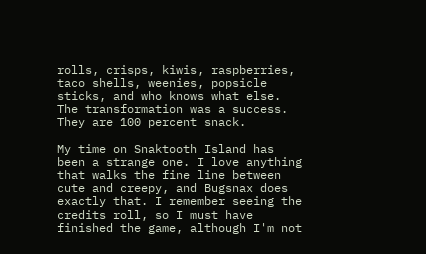rolls, crisps, kiwis, raspberries, taco shells, weenies, popsicle sticks, and who knows what else. The transformation was a success. They are 100 percent snack.

My time on Snaktooth Island has been a strange one. I love anything that walks the fine line between cute and creepy, and Bugsnax does exactly that. I remember seeing the credits roll, so I must have finished the game, although I'm not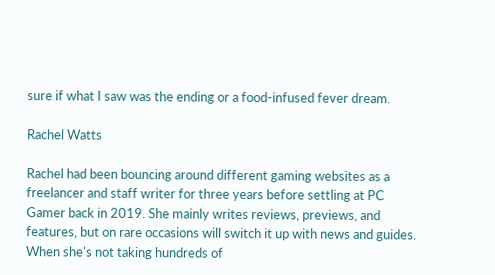sure if what I saw was the ending or a food-infused fever dream.

Rachel Watts

Rachel had been bouncing around different gaming websites as a freelancer and staff writer for three years before settling at PC Gamer back in 2019. She mainly writes reviews, previews, and features, but on rare occasions will switch it up with news and guides. When she's not taking hundreds of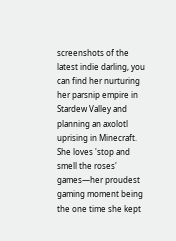screenshots of the latest indie darling, you can find her nurturing her parsnip empire in Stardew Valley and planning an axolotl uprising in Minecraft. She loves 'stop and smell the roses' games—her proudest gaming moment being the one time she kept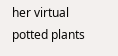her virtual potted plants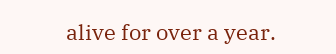alive for over a year.